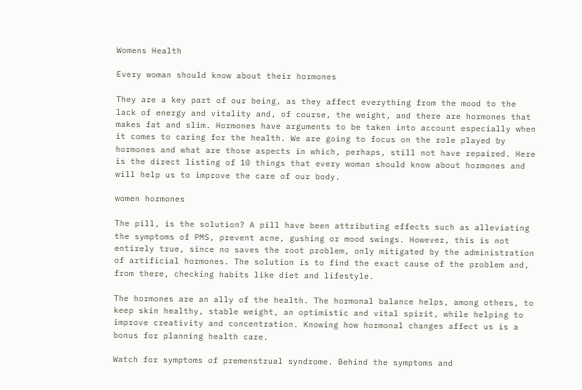Womens Health

Every woman should know about their hormones

They are a key part of our being, as they affect everything from the mood to the lack of energy and vitality and, of course, the weight, and there are hormones that makes fat and slim. Hormones have arguments to be taken into account especially when it comes to caring for the health. We are going to focus on the role played by hormones and what are those aspects in which, perhaps, still not have repaired. Here is the direct listing of 10 things that every woman should know about hormones and will help us to improve the care of our body.

women hormones

The pill, is the solution? A pill have been attributing effects such as alleviating the symptoms of PMS, prevent acne, gushing or mood swings. However, this is not entirely true, since no saves the root problem, only mitigated by the administration of artificial hormones. The solution is to find the exact cause of the problem and, from there, checking habits like diet and lifestyle.

The hormones are an ally of the health. The hormonal balance helps, among others, to keep skin healthy, stable weight, an optimistic and vital spirit, while helping to improve creativity and concentration. Knowing how hormonal changes affect us is a bonus for planning health care.

Watch for symptoms of premenstrual syndrome. Behind the symptoms and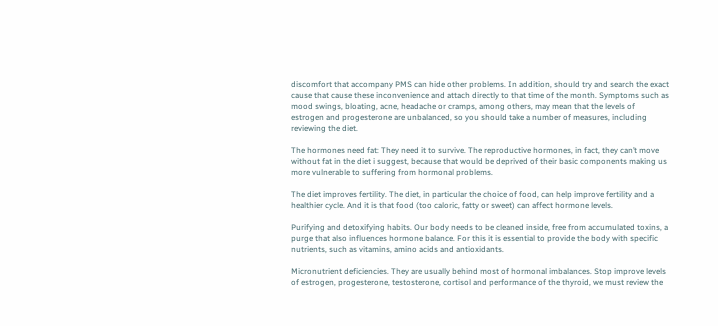discomfort that accompany PMS can hide other problems. In addition, should try and search the exact cause that cause these inconvenience and attach directly to that time of the month. Symptoms such as mood swings, bloating, acne, headache or cramps, among others, may mean that the levels of estrogen and progesterone are unbalanced, so you should take a number of measures, including reviewing the diet.

The hormones need fat: They need it to survive. The reproductive hormones, in fact, they can’t move without fat in the diet i suggest, because that would be deprived of their basic components making us more vulnerable to suffering from hormonal problems.

The diet improves fertility. The diet, in particular the choice of food, can help improve fertility and a healthier cycle. And it is that food (too caloric, fatty or sweet) can affect hormone levels.

Purifying and detoxifying habits. Our body needs to be cleaned inside, free from accumulated toxins, a purge that also influences hormone balance. For this it is essential to provide the body with specific nutrients, such as vitamins, amino acids and antioxidants.

Micronutrient deficiencies. They are usually behind most of hormonal imbalances. Stop improve levels of estrogen, progesterone, testosterone, cortisol and performance of the thyroid, we must review the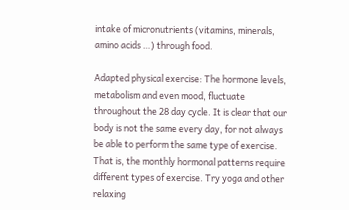intake of micronutrients (vitamins, minerals, amino acids …) through food.

Adapted physical exercise: The hormone levels, metabolism and even mood, fluctuate throughout the 28 day cycle. It is clear that our body is not the same every day, for not always be able to perform the same type of exercise. That is, the monthly hormonal patterns require different types of exercise. Try yoga and other relaxing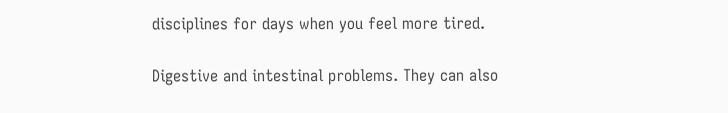disciplines for days when you feel more tired.

Digestive and intestinal problems. They can also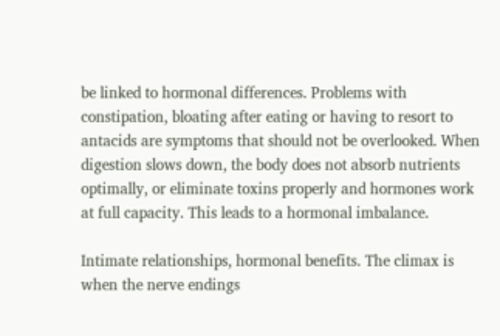be linked to hormonal differences. Problems with constipation, bloating after eating or having to resort to antacids are symptoms that should not be overlooked. When digestion slows down, the body does not absorb nutrients optimally, or eliminate toxins properly and hormones work at full capacity. This leads to a hormonal imbalance.

Intimate relationships, hormonal benefits. The climax is when the nerve endings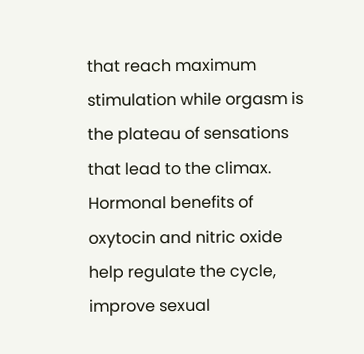that reach maximum stimulation while orgasm is the plateau of sensations that lead to the climax. Hormonal benefits of oxytocin and nitric oxide help regulate the cycle, improve sexual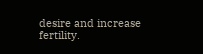desire and increase fertility.